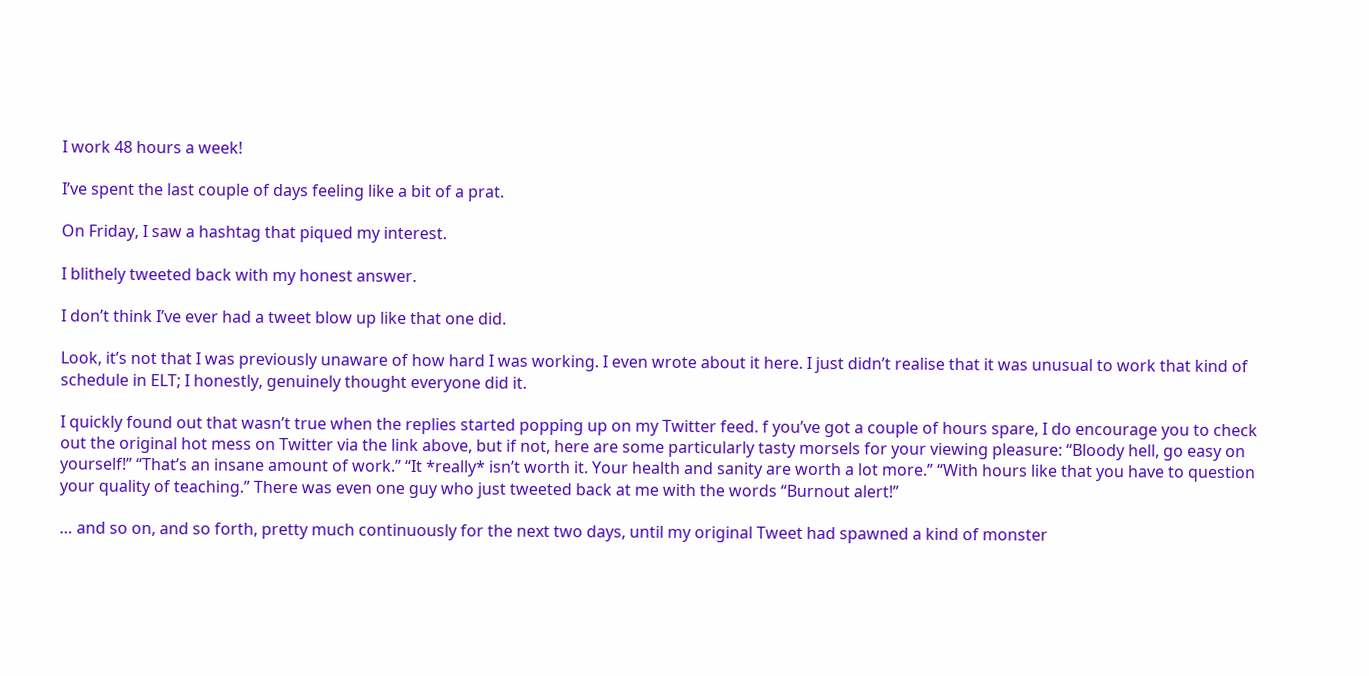I work 48 hours a week!

I’ve spent the last couple of days feeling like a bit of a prat.

On Friday, I saw a hashtag that piqued my interest.

I blithely tweeted back with my honest answer.

I don’t think I’ve ever had a tweet blow up like that one did.

Look, it’s not that I was previously unaware of how hard I was working. I even wrote about it here. I just didn’t realise that it was unusual to work that kind of schedule in ELT; I honestly, genuinely thought everyone did it.

I quickly found out that wasn’t true when the replies started popping up on my Twitter feed. f you’ve got a couple of hours spare, I do encourage you to check out the original hot mess on Twitter via the link above, but if not, here are some particularly tasty morsels for your viewing pleasure: “Bloody hell, go easy on yourself!” “That’s an insane amount of work.” “It *really* isn’t worth it. Your health and sanity are worth a lot more.” “With hours like that you have to question your quality of teaching.” There was even one guy who just tweeted back at me with the words “Burnout alert!”

… and so on, and so forth, pretty much continuously for the next two days, until my original Tweet had spawned a kind of monster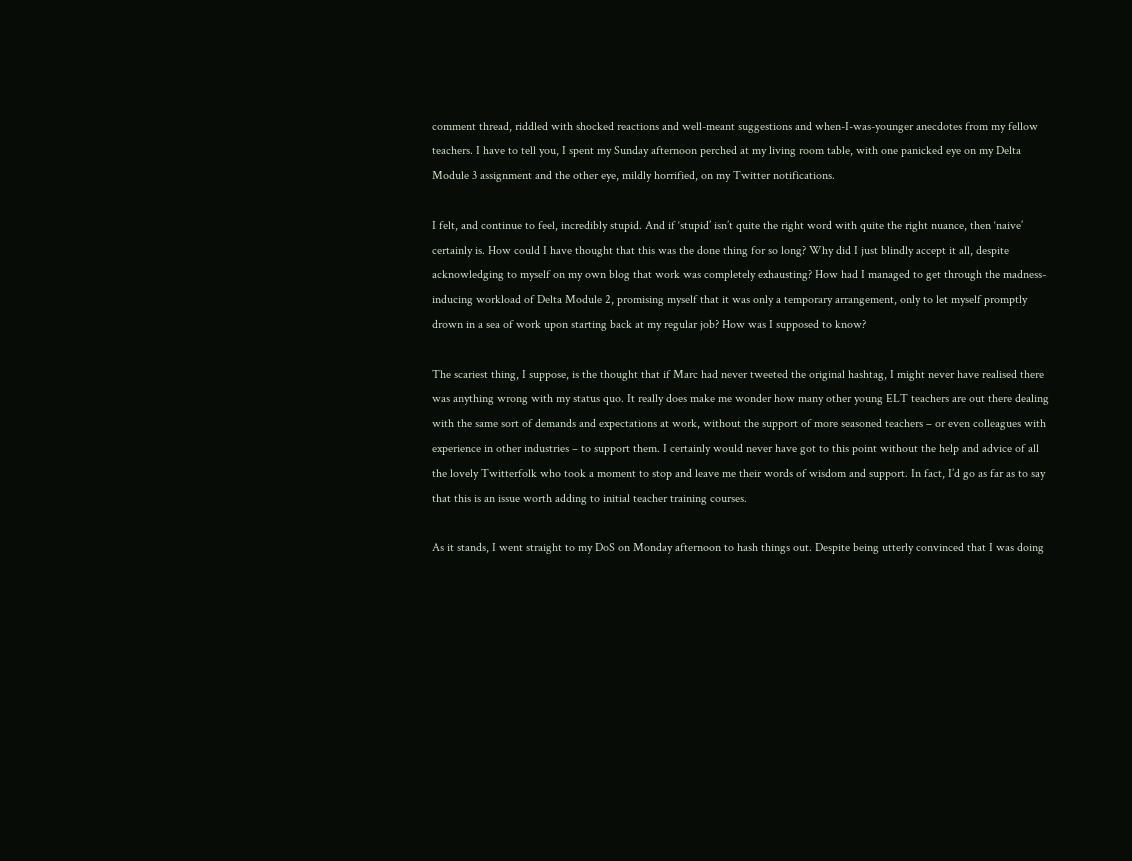comment thread, riddled with shocked reactions and well-meant suggestions and when-I-was-younger anecdotes from my fellow teachers. I have to tell you, I spent my Sunday afternoon perched at my living room table, with one panicked eye on my Delta Module 3 assignment and the other eye, mildly horrified, on my Twitter notifications.

I felt, and continue to feel, incredibly stupid. And if ‘stupid’ isn’t quite the right word with quite the right nuance, then ‘naive’ certainly is. How could I have thought that this was the done thing for so long? Why did I just blindly accept it all, despite acknowledging to myself on my own blog that work was completely exhausting? How had I managed to get through the madness-inducing workload of Delta Module 2, promising myself that it was only a temporary arrangement, only to let myself promptly drown in a sea of work upon starting back at my regular job? How was I supposed to know?

The scariest thing, I suppose, is the thought that if Marc had never tweeted the original hashtag, I might never have realised there was anything wrong with my status quo. It really does make me wonder how many other young ELT teachers are out there dealing with the same sort of demands and expectations at work, without the support of more seasoned teachers – or even colleagues with experience in other industries – to support them. I certainly would never have got to this point without the help and advice of all the lovely Twitterfolk who took a moment to stop and leave me their words of wisdom and support. In fact, I’d go as far as to say that this is an issue worth adding to initial teacher training courses.

As it stands, I went straight to my DoS on Monday afternoon to hash things out. Despite being utterly convinced that I was doing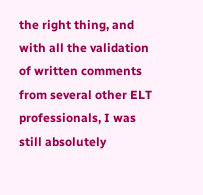the right thing, and with all the validation of written comments from several other ELT professionals, I was still absolutely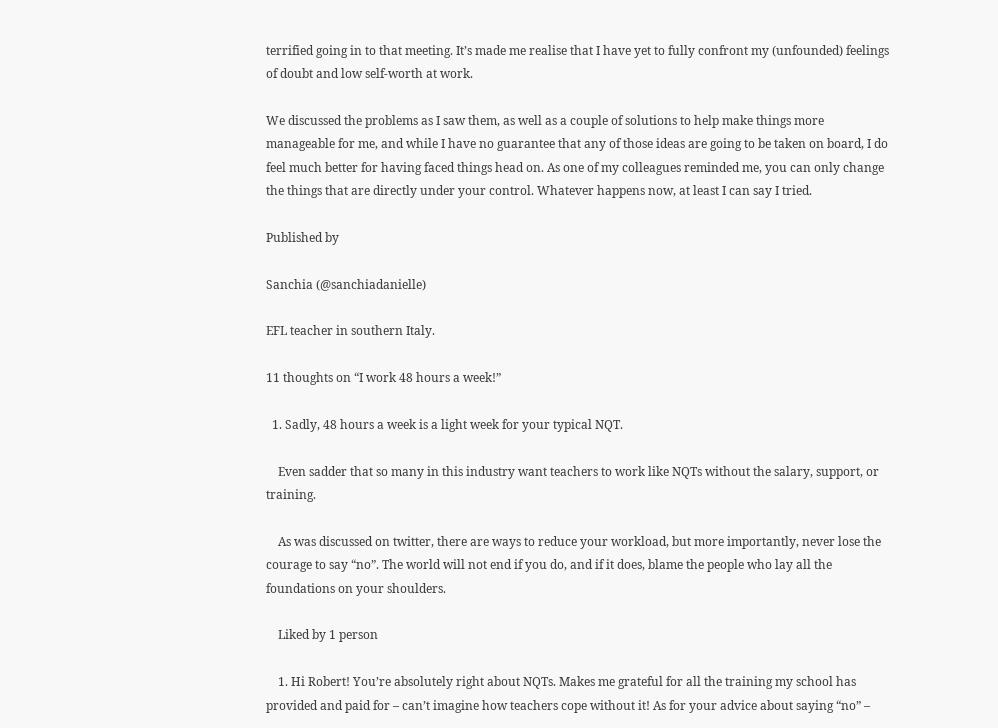terrified going in to that meeting. It’s made me realise that I have yet to fully confront my (unfounded) feelings of doubt and low self-worth at work.

We discussed the problems as I saw them, as well as a couple of solutions to help make things more manageable for me, and while I have no guarantee that any of those ideas are going to be taken on board, I do feel much better for having faced things head on. As one of my colleagues reminded me, you can only change the things that are directly under your control. Whatever happens now, at least I can say I tried.

Published by

Sanchia (@sanchiadanielle)

EFL teacher in southern Italy.

11 thoughts on “I work 48 hours a week!”

  1. Sadly, 48 hours a week is a light week for your typical NQT.

    Even sadder that so many in this industry want teachers to work like NQTs without the salary, support, or training.

    As was discussed on twitter, there are ways to reduce your workload, but more importantly, never lose the courage to say “no”. The world will not end if you do, and if it does, blame the people who lay all the foundations on your shoulders.

    Liked by 1 person

    1. Hi Robert! You’re absolutely right about NQTs. Makes me grateful for all the training my school has provided and paid for – can’t imagine how teachers cope without it! As for your advice about saying “no” –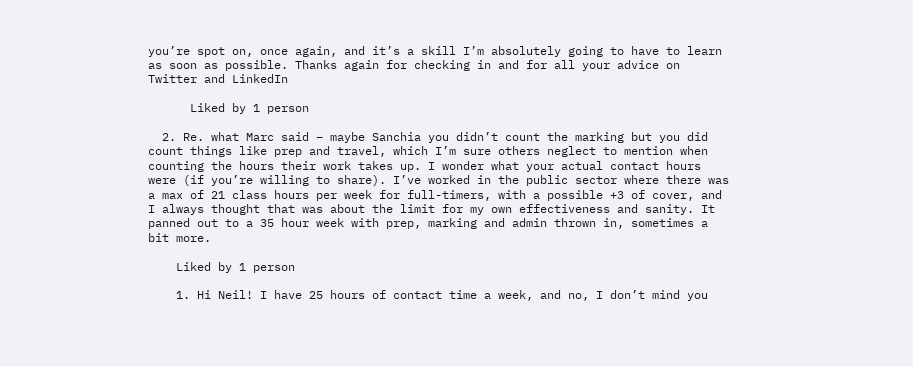you’re spot on, once again, and it’s a skill I’m absolutely going to have to learn as soon as possible. Thanks again for checking in and for all your advice on Twitter and LinkedIn

      Liked by 1 person

  2. Re. what Marc said – maybe Sanchia you didn’t count the marking but you did count things like prep and travel, which I’m sure others neglect to mention when counting the hours their work takes up. I wonder what your actual contact hours were (if you’re willing to share). I’ve worked in the public sector where there was a max of 21 class hours per week for full-timers, with a possible +3 of cover, and I always thought that was about the limit for my own effectiveness and sanity. It panned out to a 35 hour week with prep, marking and admin thrown in, sometimes a bit more.

    Liked by 1 person

    1. Hi Neil! I have 25 hours of contact time a week, and no, I don’t mind you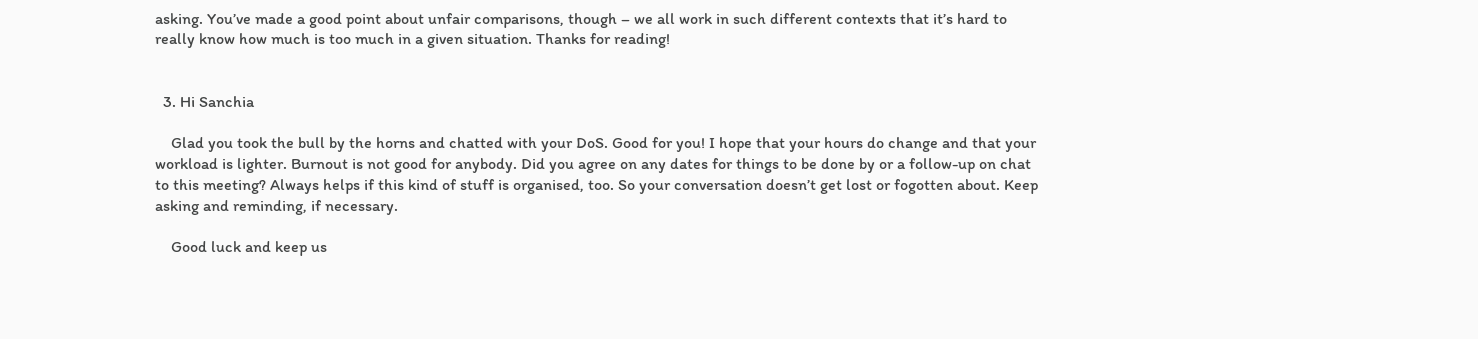asking. You’ve made a good point about unfair comparisons, though – we all work in such different contexts that it’s hard to really know how much is too much in a given situation. Thanks for reading!


  3. Hi Sanchia

    Glad you took the bull by the horns and chatted with your DoS. Good for you! I hope that your hours do change and that your workload is lighter. Burnout is not good for anybody. Did you agree on any dates for things to be done by or a follow-up on chat to this meeting? Always helps if this kind of stuff is organised, too. So your conversation doesn’t get lost or fogotten about. Keep asking and reminding, if necessary.

    Good luck and keep us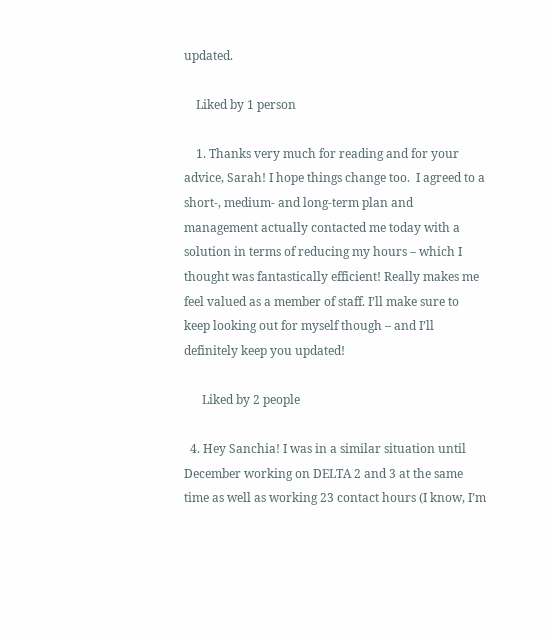updated.

    Liked by 1 person

    1. Thanks very much for reading and for your advice, Sarah! I hope things change too.  I agreed to a short-, medium- and long-term plan and management actually contacted me today with a solution in terms of reducing my hours – which I thought was fantastically efficient! Really makes me feel valued as a member of staff. I’ll make sure to keep looking out for myself though – and I’ll definitely keep you updated!

      Liked by 2 people

  4. Hey Sanchia! I was in a similar situation until December working on DELTA 2 and 3 at the same time as well as working 23 contact hours (I know, I’m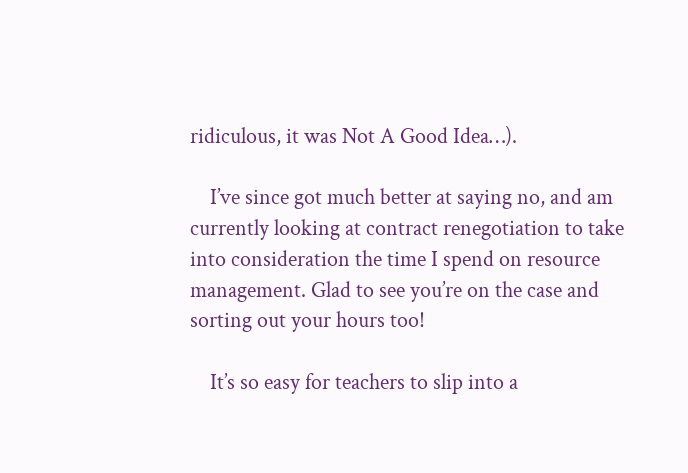ridiculous, it was Not A Good Idea…).

    I’ve since got much better at saying no, and am currently looking at contract renegotiation to take into consideration the time I spend on resource management. Glad to see you’re on the case and sorting out your hours too!

    It’s so easy for teachers to slip into a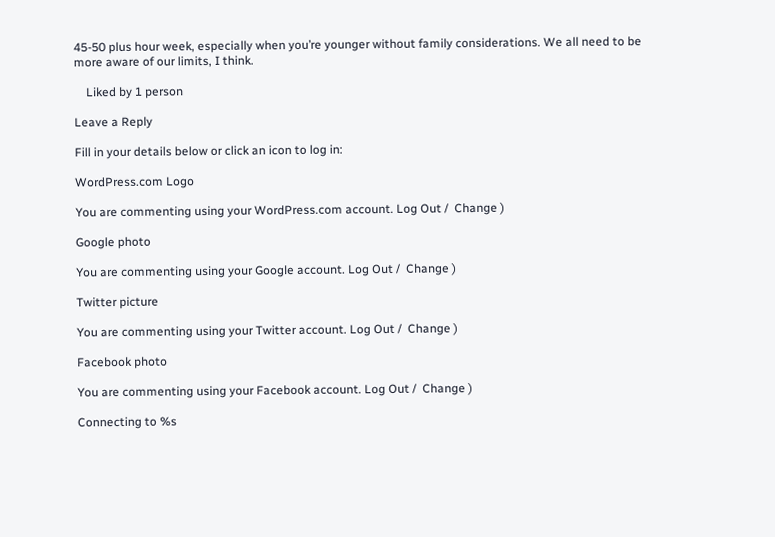45-50 plus hour week, especially when you’re younger without family considerations. We all need to be more aware of our limits, I think.

    Liked by 1 person

Leave a Reply

Fill in your details below or click an icon to log in:

WordPress.com Logo

You are commenting using your WordPress.com account. Log Out /  Change )

Google photo

You are commenting using your Google account. Log Out /  Change )

Twitter picture

You are commenting using your Twitter account. Log Out /  Change )

Facebook photo

You are commenting using your Facebook account. Log Out /  Change )

Connecting to %s